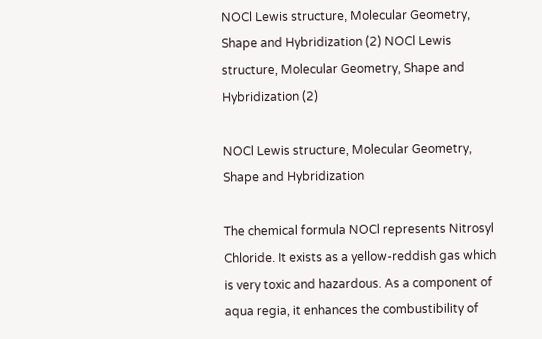NOCl Lewis structure, Molecular Geometry, Shape and Hybridization (2) NOCl Lewis structure, Molecular Geometry, Shape and Hybridization (2)

NOCl Lewis structure, Molecular Geometry, Shape and Hybridization

The chemical formula NOCl represents Nitrosyl Chloride. It exists as a yellow-reddish gas which is very toxic and hazardous. As a component of aqua regia, it enhances the combustibility of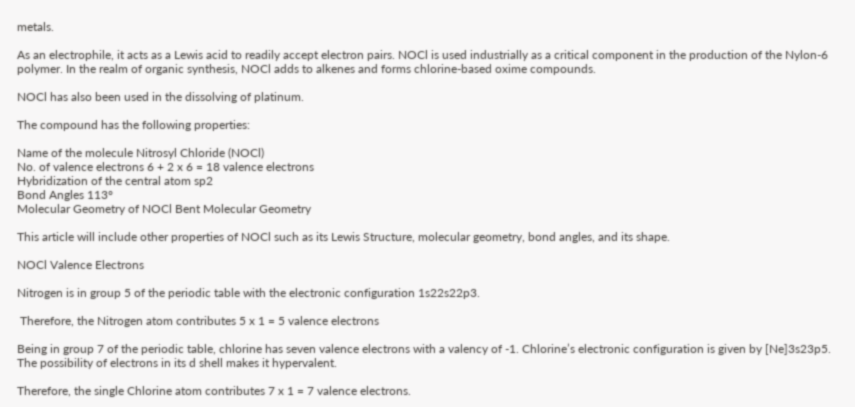metals.

As an electrophile, it acts as a Lewis acid to readily accept electron pairs. NOCl is used industrially as a critical component in the production of the Nylon-6 polymer. In the realm of organic synthesis, NOCl adds to alkenes and forms chlorine-based oxime compounds.

NOCl has also been used in the dissolving of platinum.

The compound has the following properties:

Name of the molecule Nitrosyl Chloride (NOCl)
No. of valence electrons 6 + 2 x 6 = 18 valence electrons
Hybridization of the central atom sp2
Bond Angles 113°
Molecular Geometry of NOCl Bent Molecular Geometry

This article will include other properties of NOCl such as its Lewis Structure, molecular geometry, bond angles, and its shape.

NOCl Valence Electrons

Nitrogen is in group 5 of the periodic table with the electronic configuration 1s22s22p3.

 Therefore, the Nitrogen atom contributes 5 x 1 = 5 valence electrons

Being in group 7 of the periodic table, chlorine has seven valence electrons with a valency of -1. Chlorine’s electronic configuration is given by [Ne]3s23p5. The possibility of electrons in its d shell makes it hypervalent.

Therefore, the single Chlorine atom contributes 7 x 1 = 7 valence electrons.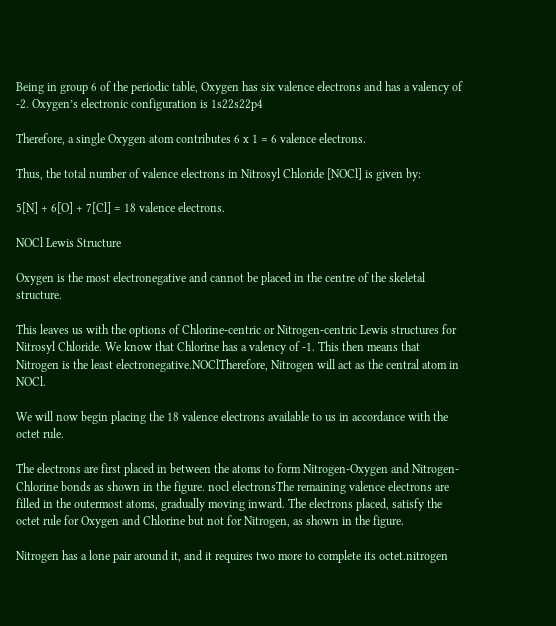Being in group 6 of the periodic table, Oxygen has six valence electrons and has a valency of -2. Oxygen’s electronic configuration is 1s22s22p4

Therefore, a single Oxygen atom contributes 6 x 1 = 6 valence electrons.

Thus, the total number of valence electrons in Nitrosyl Chloride [NOCl] is given by:

5[N] + 6[O] + 7[Cl] = 18 valence electrons.

NOCl Lewis Structure

Oxygen is the most electronegative and cannot be placed in the centre of the skeletal structure.

This leaves us with the options of Chlorine-centric or Nitrogen-centric Lewis structures for Nitrosyl Chloride. We know that Chlorine has a valency of -1. This then means that Nitrogen is the least electronegative.NOClTherefore, Nitrogen will act as the central atom in NOCl.

We will now begin placing the 18 valence electrons available to us in accordance with the octet rule.

The electrons are first placed in between the atoms to form Nitrogen-Oxygen and Nitrogen-Chlorine bonds as shown in the figure. nocl electronsThe remaining valence electrons are filled in the outermost atoms, gradually moving inward. The electrons placed, satisfy the octet rule for Oxygen and Chlorine but not for Nitrogen, as shown in the figure.

Nitrogen has a lone pair around it, and it requires two more to complete its octet.nitrogen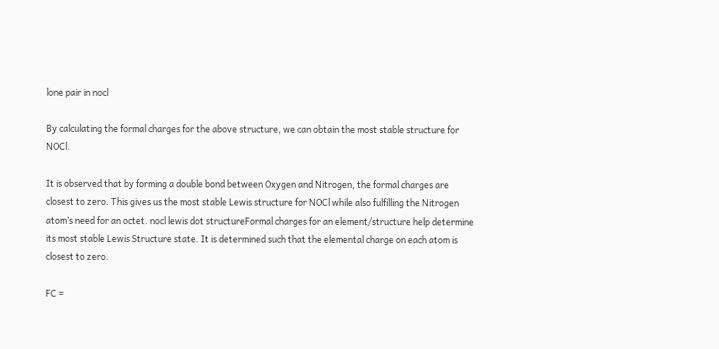lone pair in nocl

By calculating the formal charges for the above structure, we can obtain the most stable structure for NOCl.

It is observed that by forming a double bond between Oxygen and Nitrogen, the formal charges are closest to zero. This gives us the most stable Lewis structure for NOCl while also fulfilling the Nitrogen atom’s need for an octet. nocl lewis dot structureFormal charges for an element/structure help determine its most stable Lewis Structure state. It is determined such that the elemental charge on each atom is closest to zero.

FC =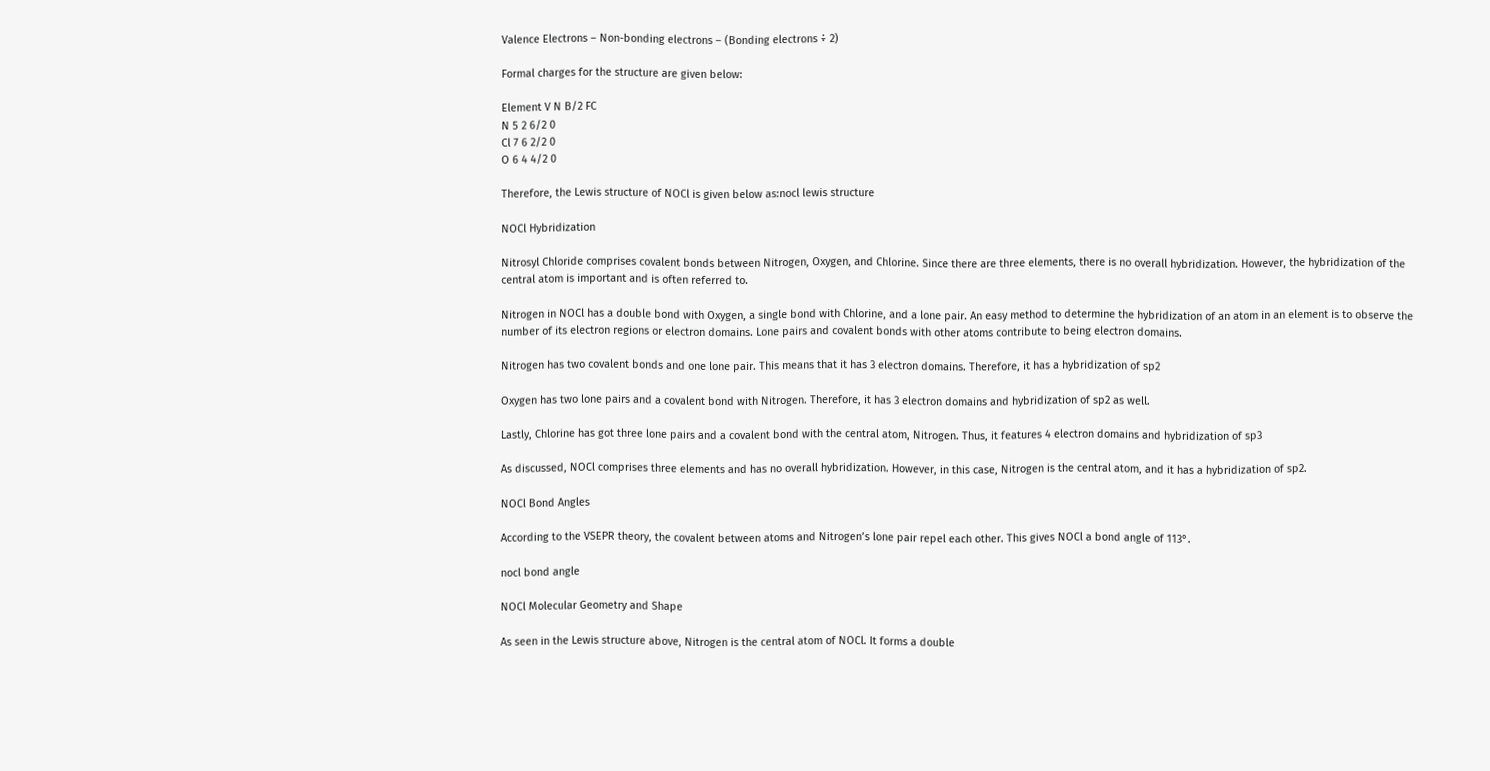Valence Electrons – Non-bonding electrons – (Bonding electrons ÷ 2)

Formal charges for the structure are given below:

Element V N B/2 FC
N 5 2 6/2 0
Cl 7 6 2/2 0
O 6 4 4/2 0

Therefore, the Lewis structure of NOCl is given below as:nocl lewis structure

NOCl Hybridization

Nitrosyl Chloride comprises covalent bonds between Nitrogen, Oxygen, and Chlorine. Since there are three elements, there is no overall hybridization. However, the hybridization of the central atom is important and is often referred to.

Nitrogen in NOCl has a double bond with Oxygen, a single bond with Chlorine, and a lone pair. An easy method to determine the hybridization of an atom in an element is to observe the number of its electron regions or electron domains. Lone pairs and covalent bonds with other atoms contribute to being electron domains.

Nitrogen has two covalent bonds and one lone pair. This means that it has 3 electron domains. Therefore, it has a hybridization of sp2

Oxygen has two lone pairs and a covalent bond with Nitrogen. Therefore, it has 3 electron domains and hybridization of sp2 as well.

Lastly, Chlorine has got three lone pairs and a covalent bond with the central atom, Nitrogen. Thus, it features 4 electron domains and hybridization of sp3

As discussed, NOCl comprises three elements and has no overall hybridization. However, in this case, Nitrogen is the central atom, and it has a hybridization of sp2.

NOCl Bond Angles

According to the VSEPR theory, the covalent between atoms and Nitrogen’s lone pair repel each other. This gives NOCl a bond angle of 113°.

nocl bond angle

NOCl Molecular Geometry and Shape

As seen in the Lewis structure above, Nitrogen is the central atom of NOCl. It forms a double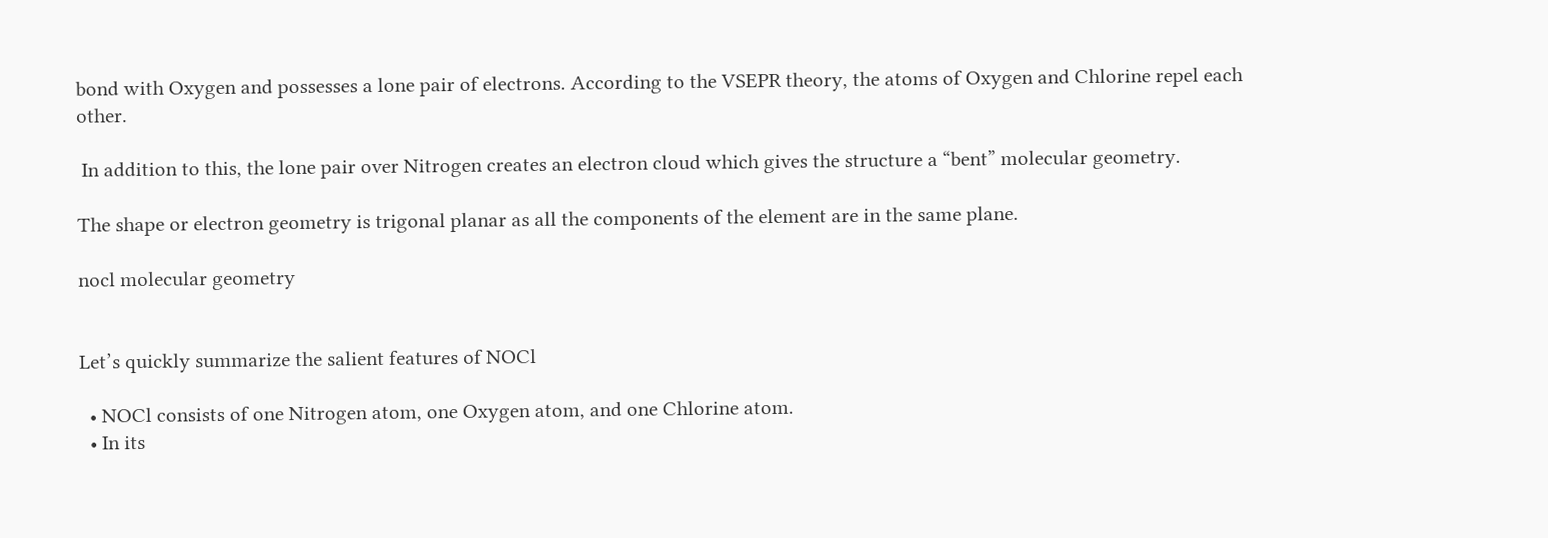bond with Oxygen and possesses a lone pair of electrons. According to the VSEPR theory, the atoms of Oxygen and Chlorine repel each other.

 In addition to this, the lone pair over Nitrogen creates an electron cloud which gives the structure a “bent” molecular geometry.

The shape or electron geometry is trigonal planar as all the components of the element are in the same plane.

nocl molecular geometry


Let’s quickly summarize the salient features of NOCl

  • NOCl consists of one Nitrogen atom, one Oxygen atom, and one Chlorine atom.
  • In its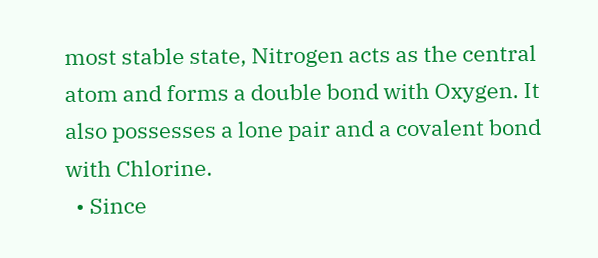most stable state, Nitrogen acts as the central atom and forms a double bond with Oxygen. It also possesses a lone pair and a covalent bond with Chlorine.
  • Since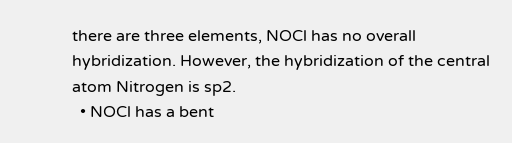there are three elements, NOCl has no overall hybridization. However, the hybridization of the central atom Nitrogen is sp2.
  • NOCl has a bent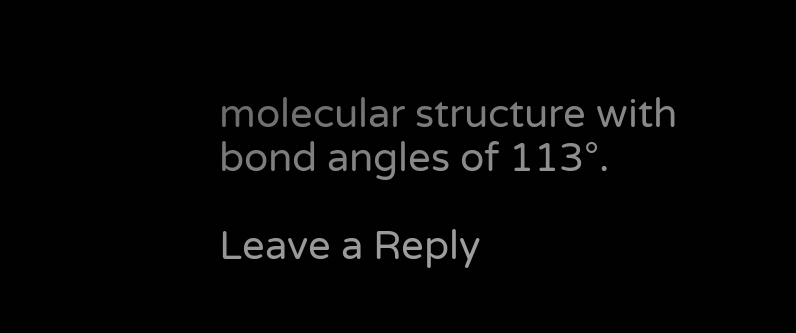molecular structure with bond angles of 113°.

Leave a Reply